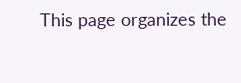This page organizes the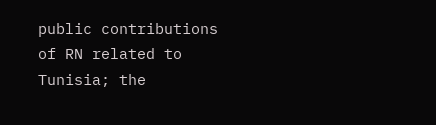public contributions of RN related to Tunisia; the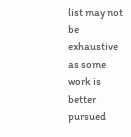list may not be exhaustive as some work is better pursued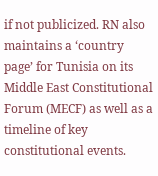if not publicized. RN also maintains a ‘country page’ for Tunisia on its Middle East Constitutional Forum (MECF) as well as a timeline of key constitutional events.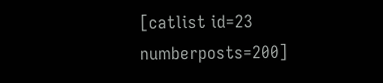[catlist id=23 numberposts=200]